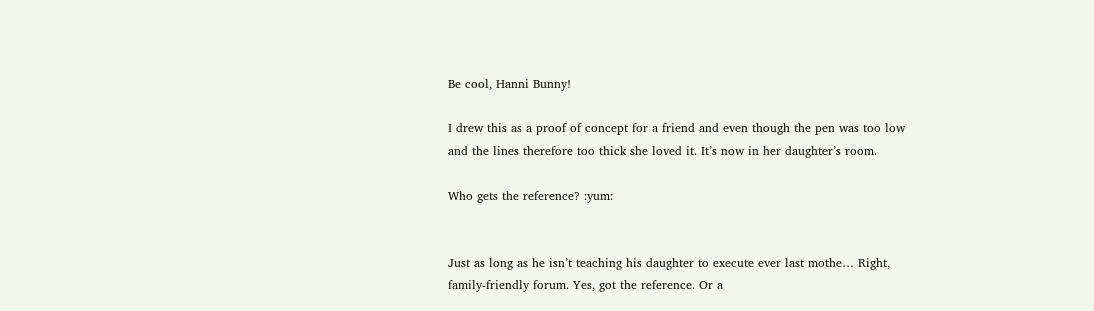Be cool, Hanni Bunny!

I drew this as a proof of concept for a friend and even though the pen was too low and the lines therefore too thick she loved it. It’s now in her daughter’s room.

Who gets the reference? :yum:


Just as long as he isn’t teaching his daughter to execute ever last mothe… Right, family-friendly forum. Yes, got the reference. Or a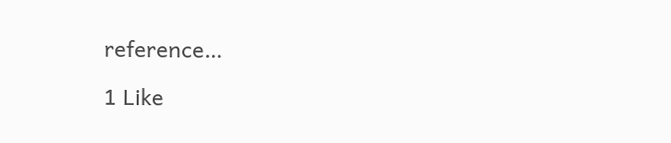reference…

1 Like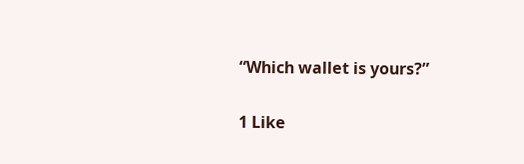“Which wallet is yours?”

1 Like